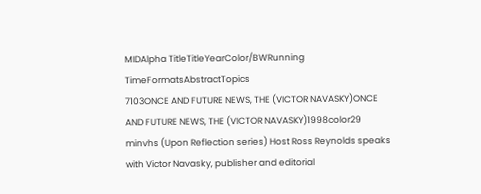MIDAlpha TitleTitleYearColor/BWRunning TimeFormatsAbstractTopics
7103ONCE AND FUTURE NEWS, THE (VICTOR NAVASKY)ONCE AND FUTURE NEWS, THE (VICTOR NAVASKY)1998color29 minvhs (Upon Reflection series) Host Ross Reynolds speaks with Victor Navasky, publisher and editorial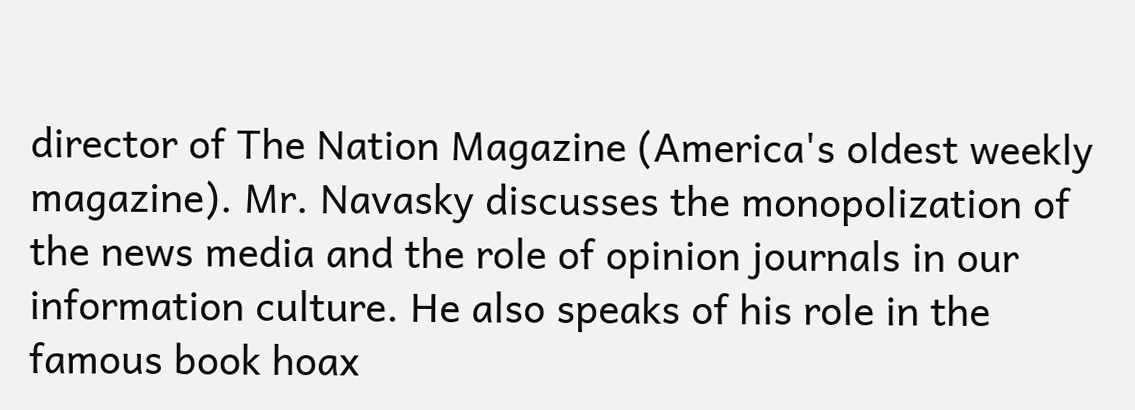director of The Nation Magazine (America's oldest weekly magazine). Mr. Navasky discusses the monopolization of the news media and the role of opinion journals in our information culture. He also speaks of his role in the famous book hoax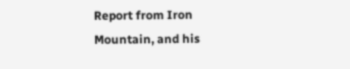Report from Iron Mountain, and his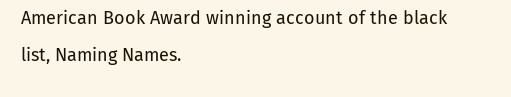American Book Award winning account of the black list, Naming Names.